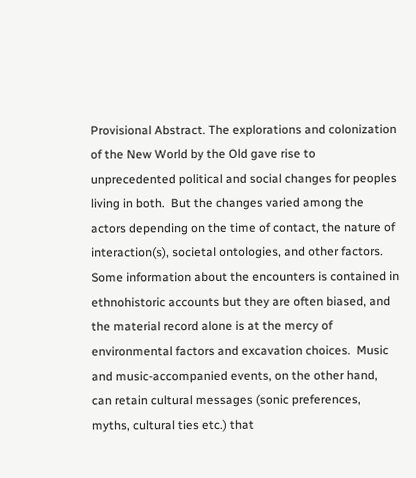Provisional Abstract. The explorations and colonization of the New World by the Old gave rise to unprecedented political and social changes for peoples living in both.  But the changes varied among the actors depending on the time of contact, the nature of interaction(s), societal ontologies, and other factors.  Some information about the encounters is contained in ethnohistoric accounts but they are often biased, and the material record alone is at the mercy of environmental factors and excavation choices.  Music and music-accompanied events, on the other hand, can retain cultural messages (sonic preferences, myths, cultural ties etc.) that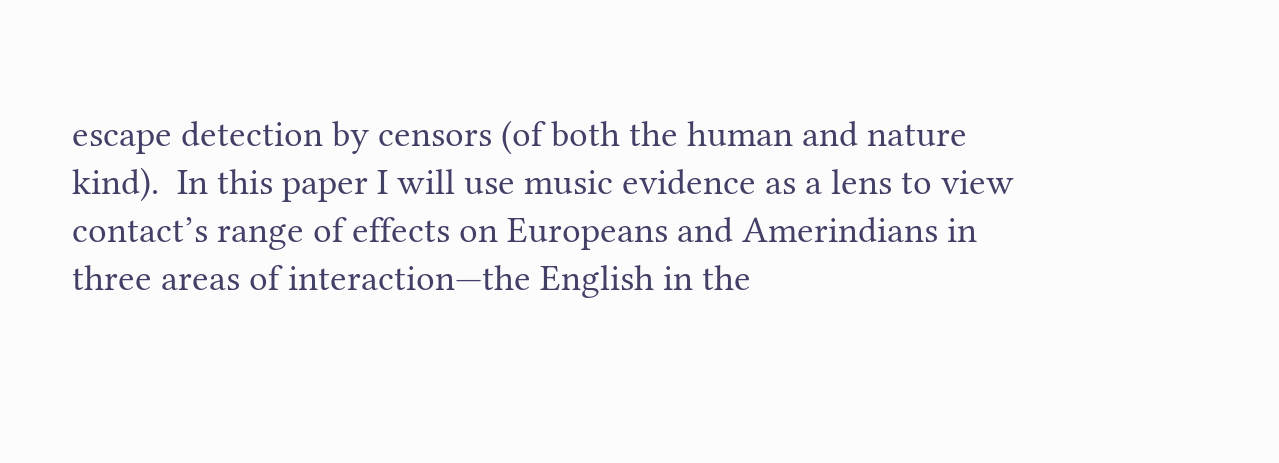escape detection by censors (of both the human and nature kind).  In this paper I will use music evidence as a lens to view contact’s range of effects on Europeans and Amerindians in three areas of interaction—the English in the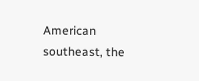American southeast, the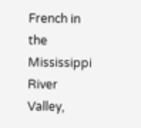French in the Mississippi River Valley,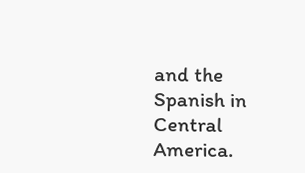and the Spanish in Central America.